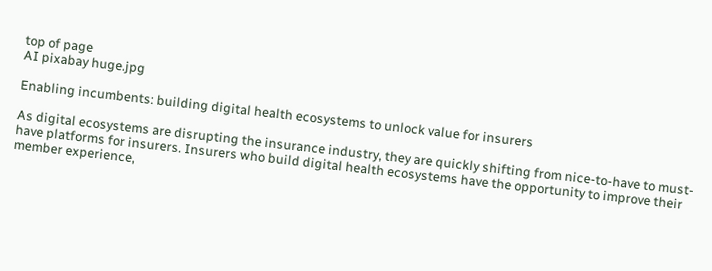top of page
AI pixabay huge.jpg

Enabling incumbents: building digital health ecosystems to unlock value for insurers

As digital ecosystems are disrupting the insurance industry, they are quickly shifting from nice-to-have to must-have platforms for insurers. Insurers who build digital health ecosystems have the opportunity to improve their member experience,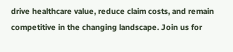drive healthcare value, reduce claim costs, and remain competitive in the changing landscape. Join us for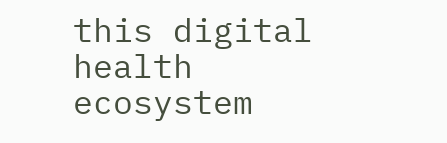this digital health ecosystem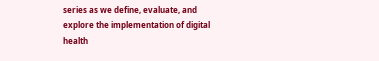series as we define, evaluate, and explore the implementation of digital health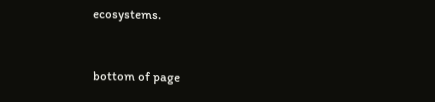ecosystems.


bottom of page